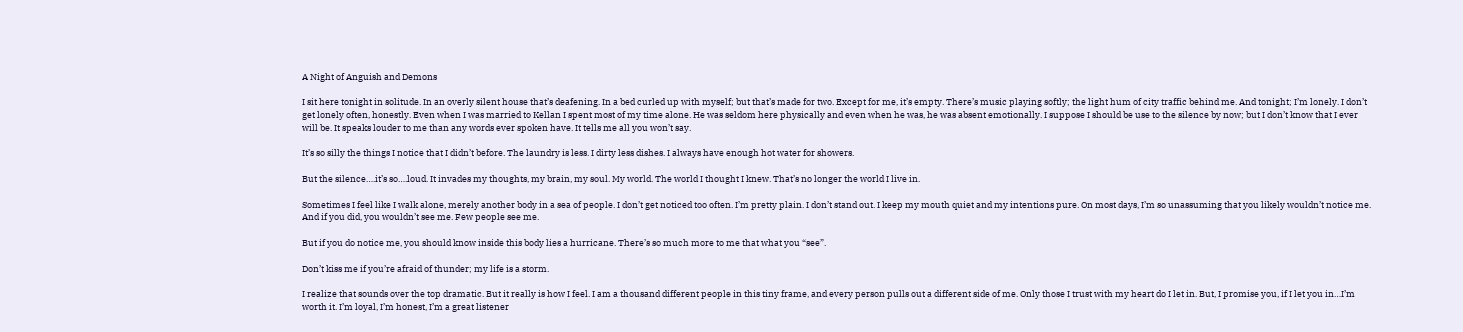A Night of Anguish and Demons

I sit here tonight in solitude. In an overly silent house that’s deafening. In a bed curled up with myself; but that’s made for two. Except for me, it’s empty. There’s music playing softly; the light hum of city traffic behind me. And tonight; I’m lonely. I don’t get lonely often, honestly. Even when I was married to Kellan I spent most of my time alone. He was seldom here physically and even when he was, he was absent emotionally. I suppose I should be use to the silence by now; but I don’t know that I ever will be. It speaks louder to me than any words ever spoken have. It tells me all you won’t say.

It’s so silly the things I notice that I didn’t before. The laundry is less. I dirty less dishes. I always have enough hot water for showers.

But the silence….it’s so….loud. It invades my thoughts, my brain, my soul. My world. The world I thought I knew. That’s no longer the world I live in.

Sometimes I feel like I walk alone, merely another body in a sea of people. I don’t get noticed too often. I’m pretty plain. I don’t stand out. I keep my mouth quiet and my intentions pure. On most days, I’m so unassuming that you likely wouldn’t notice me. And if you did, you wouldn’t see me. Few people see me.

But if you do notice me, you should know inside this body lies a hurricane. There’s so much more to me that what you “see”.

Don’t kiss me if you’re afraid of thunder; my life is a storm.

I realize that sounds over the top dramatic. But it really is how I feel. I am a thousand different people in this tiny frame, and every person pulls out a different side of me. Only those I trust with my heart do I let in. But, I promise you, if I let you in…I’m worth it. I’m loyal, I’m honest, I’m a great listener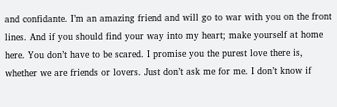and confidante. I’m an amazing friend and will go to war with you on the front lines. And if you should find your way into my heart; make yourself at home here. You don’t have to be scared. I promise you the purest love there is, whether we are friends or lovers. Just don’t ask me for me. I don’t know if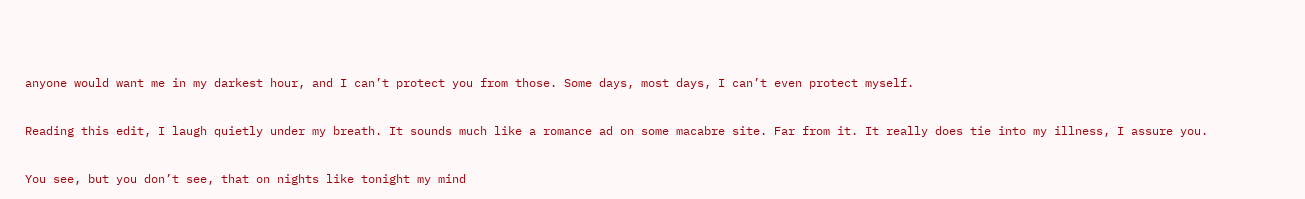anyone would want me in my darkest hour, and I can’t protect you from those. Some days, most days, I can’t even protect myself.

Reading this edit, I laugh quietly under my breath. It sounds much like a romance ad on some macabre site. Far from it. It really does tie into my illness, I assure you.

You see, but you don’t see, that on nights like tonight my mind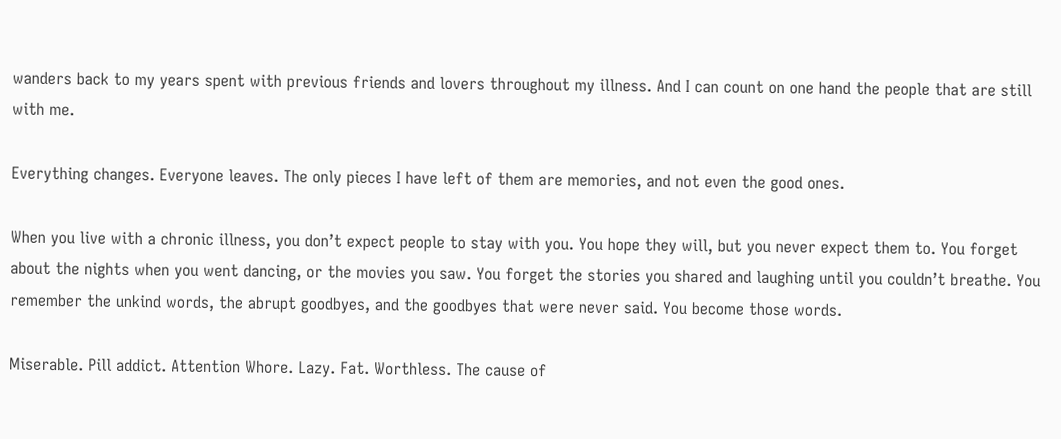wanders back to my years spent with previous friends and lovers throughout my illness. And I can count on one hand the people that are still with me.

Everything changes. Everyone leaves. The only pieces I have left of them are memories, and not even the good ones.

When you live with a chronic illness, you don’t expect people to stay with you. You hope they will, but you never expect them to. You forget about the nights when you went dancing, or the movies you saw. You forget the stories you shared and laughing until you couldn’t breathe. You remember the unkind words, the abrupt goodbyes, and the goodbyes that were never said. You become those words.

Miserable. Pill addict. Attention Whore. Lazy. Fat. Worthless. The cause of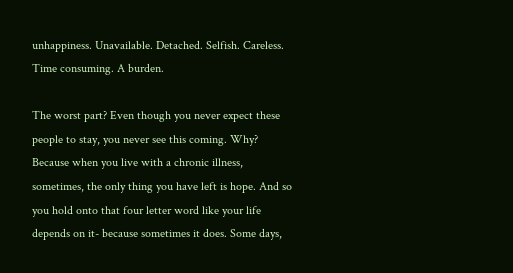unhappiness. Unavailable. Detached. Selfish. Careless. Time consuming. A burden.

The worst part? Even though you never expect these people to stay, you never see this coming. Why? Because when you live with a chronic illness, sometimes, the only thing you have left is hope. And so you hold onto that four letter word like your life depends on it- because sometimes it does. Some days,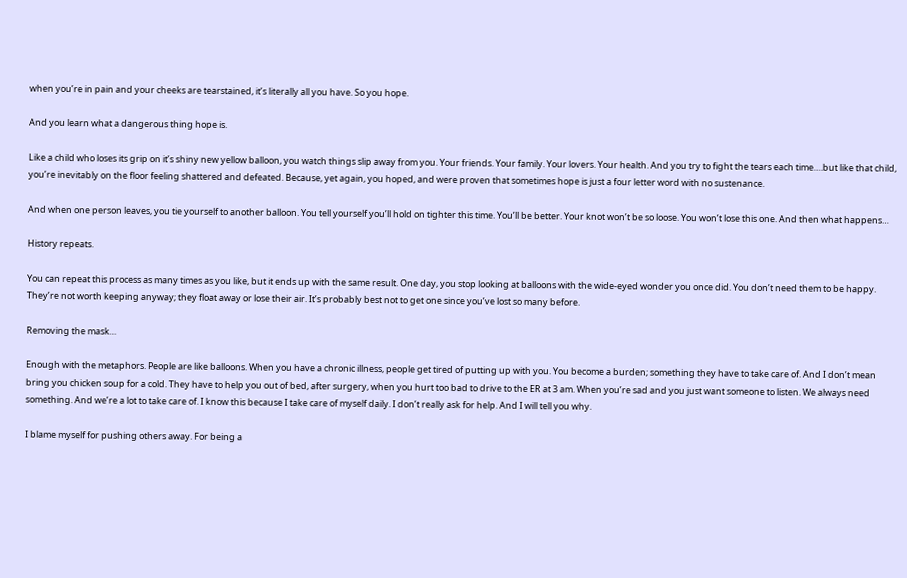when you’re in pain and your cheeks are tearstained, it’s literally all you have. So you hope.

And you learn what a dangerous thing hope is.

Like a child who loses its grip on it’s shiny new yellow balloon, you watch things slip away from you. Your friends. Your family. Your lovers. Your health. And you try to fight the tears each time….but like that child, you’re inevitably on the floor feeling shattered and defeated. Because, yet again, you hoped, and were proven that sometimes hope is just a four letter word with no sustenance.

And when one person leaves, you tie yourself to another balloon. You tell yourself you’ll hold on tighter this time. You’ll be better. Your knot won’t be so loose. You won’t lose this one. And then what happens…

History repeats.

You can repeat this process as many times as you like, but it ends up with the same result. One day, you stop looking at balloons with the wide-eyed wonder you once did. You don’t need them to be happy. They’re not worth keeping anyway; they float away or lose their air. It’s probably best not to get one since you’ve lost so many before.

Removing the mask…

Enough with the metaphors. People are like balloons. When you have a chronic illness, people get tired of putting up with you. You become a burden; something they have to take care of. And I don’t mean bring you chicken soup for a cold. They have to help you out of bed, after surgery, when you hurt too bad to drive to the ER at 3 am. When you’re sad and you just want someone to listen. We always need something. And we’re a lot to take care of. I know this because I take care of myself daily. I don’t really ask for help. And I will tell you why.

I blame myself for pushing others away. For being a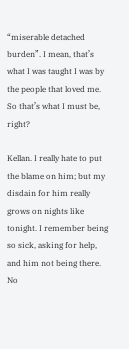“miserable detached burden”. I mean, that’s what I was taught I was by the people that loved me. So that’s what I must be, right?

Kellan. I really hate to put the blame on him; but my disdain for him really grows on nights like tonight. I remember being so sick, asking for help, and him not being there. No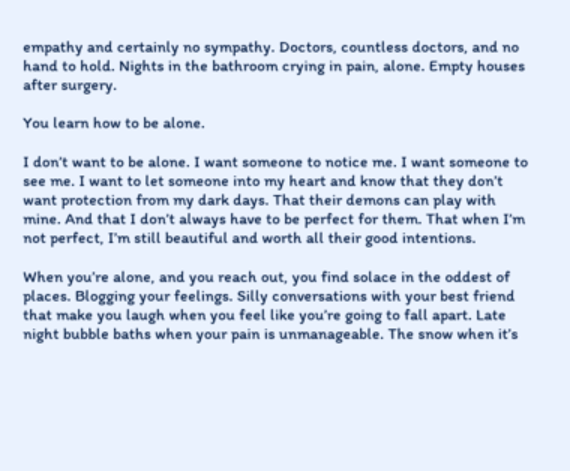empathy and certainly no sympathy. Doctors, countless doctors, and no hand to hold. Nights in the bathroom crying in pain, alone. Empty houses after surgery.

You learn how to be alone.

I don’t want to be alone. I want someone to notice me. I want someone to see me. I want to let someone into my heart and know that they don’t want protection from my dark days. That their demons can play with mine. And that I don’t always have to be perfect for them. That when I’m not perfect, I’m still beautiful and worth all their good intentions.

When you’re alone, and you reach out, you find solace in the oddest of places. Blogging your feelings. Silly conversations with your best friend that make you laugh when you feel like you’re going to fall apart. Late night bubble baths when your pain is unmanageable. The snow when it’s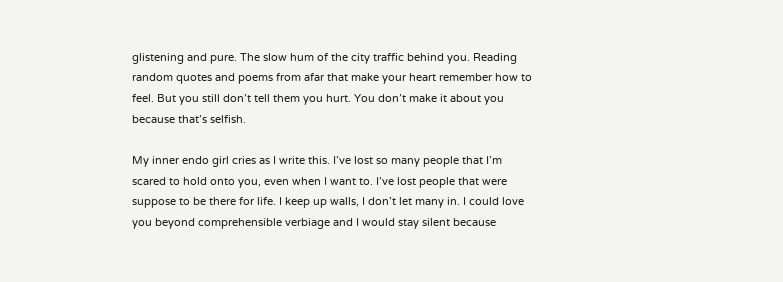glistening and pure. The slow hum of the city traffic behind you. Reading random quotes and poems from afar that make your heart remember how to feel. But you still don’t tell them you hurt. You don’t make it about you because that’s selfish.

My inner endo girl cries as I write this. I’ve lost so many people that I’m scared to hold onto you, even when I want to. I’ve lost people that were suppose to be there for life. I keep up walls, I don’t let many in. I could love you beyond comprehensible verbiage and I would stay silent because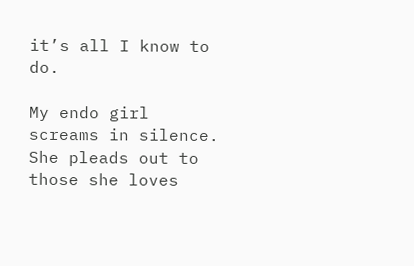it’s all I know to do.

My endo girl screams in silence. She pleads out to those she loves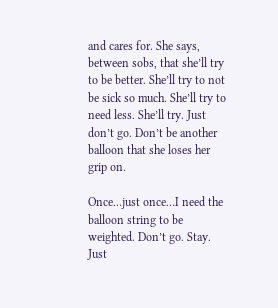and cares for. She says, between sobs, that she’ll try to be better. She’ll try to not be sick so much. She’ll try to need less. She’ll try. Just don’t go. Don’t be another balloon that she loses her grip on.

Once…just once…I need the balloon string to be weighted. Don’t go. Stay. Just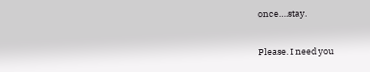once….stay.

Please. I need you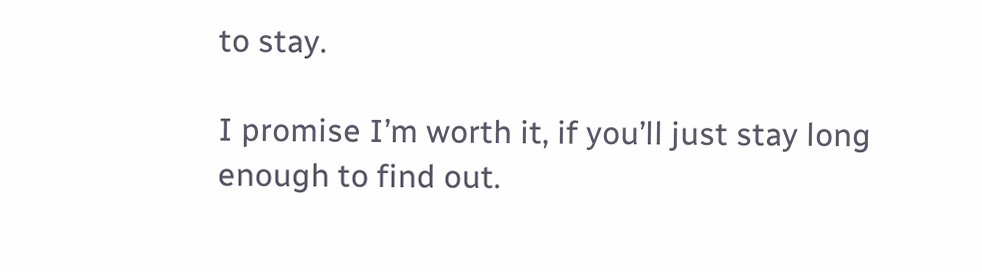to stay.

I promise I’m worth it, if you’ll just stay long enough to find out.